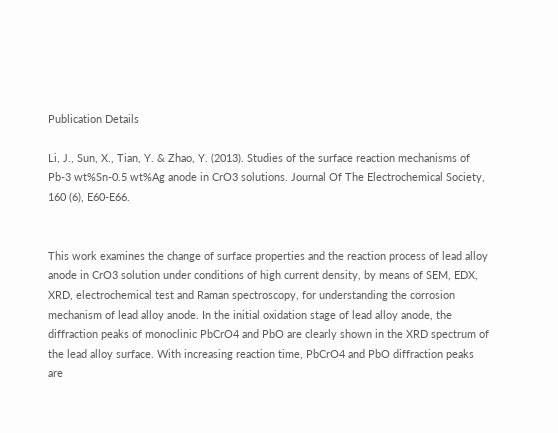Publication Details

Li, J., Sun, X., Tian, Y. & Zhao, Y. (2013). Studies of the surface reaction mechanisms of Pb-3 wt%Sn-0.5 wt%Ag anode in CrO3 solutions. Journal Of The Electrochemical Society, 160 (6), E60-E66.


This work examines the change of surface properties and the reaction process of lead alloy anode in CrO3 solution under conditions of high current density, by means of SEM, EDX, XRD, electrochemical test and Raman spectroscopy, for understanding the corrosion mechanism of lead alloy anode. In the initial oxidation stage of lead alloy anode, the diffraction peaks of monoclinic PbCrO4 and PbO are clearly shown in the XRD spectrum of the lead alloy surface. With increasing reaction time, PbCrO4 and PbO diffraction peaks are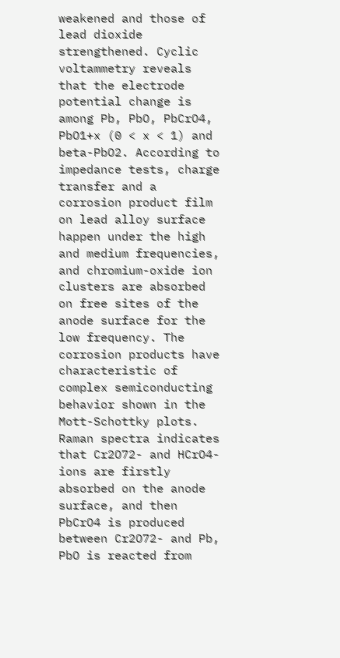weakened and those of lead dioxide strengthened. Cyclic voltammetry reveals that the electrode potential change is among Pb, PbO, PbCrO4, PbO1+x (0 < x < 1) and beta-PbO2. According to impedance tests, charge transfer and a corrosion product film on lead alloy surface happen under the high and medium frequencies, and chromium-oxide ion clusters are absorbed on free sites of the anode surface for the low frequency. The corrosion products have characteristic of complex semiconducting behavior shown in the Mott-Schottky plots. Raman spectra indicates that Cr2O72- and HCrO4- ions are firstly absorbed on the anode surface, and then PbCrO4 is produced between Cr2O72- and Pb, PbO is reacted from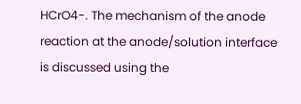HCrO4-. The mechanism of the anode reaction at the anode/solution interface is discussed using the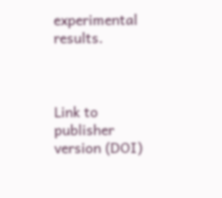experimental results.



Link to publisher version (DOI)